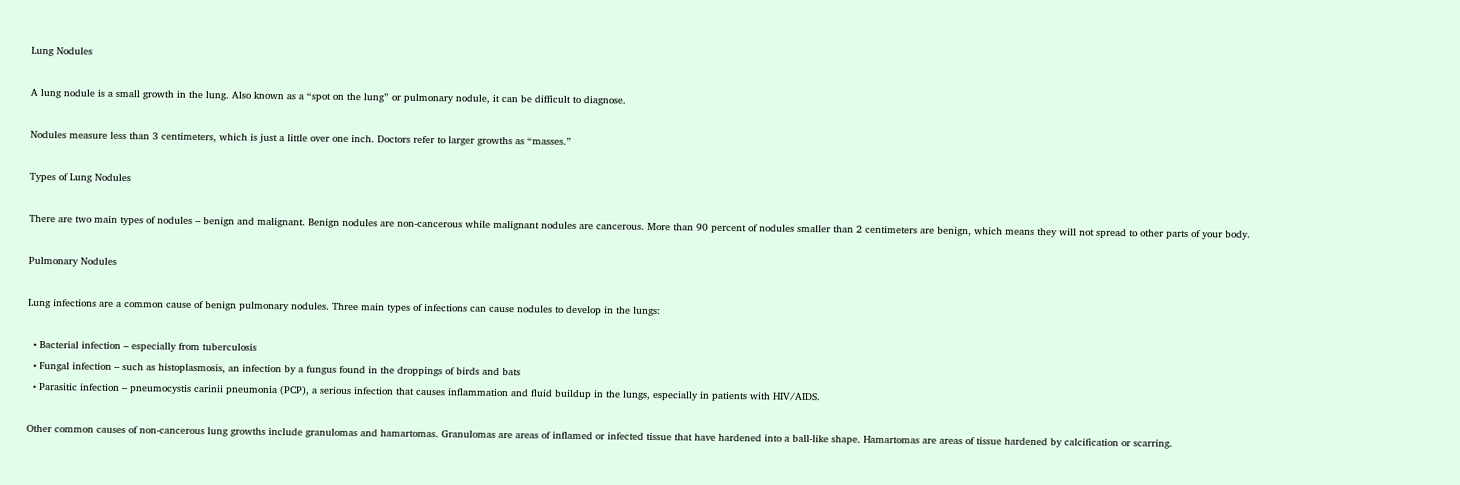Lung Nodules

A lung nodule is a small growth in the lung. Also known as a “spot on the lung” or pulmonary nodule, it can be difficult to diagnose.

Nodules measure less than 3 centimeters, which is just a little over one inch. Doctors refer to larger growths as “masses.”

Types of Lung Nodules

There are two main types of nodules – benign and malignant. Benign nodules are non-cancerous while malignant nodules are cancerous. More than 90 percent of nodules smaller than 2 centimeters are benign, which means they will not spread to other parts of your body.

Pulmonary Nodules

Lung infections are a common cause of benign pulmonary nodules. Three main types of infections can cause nodules to develop in the lungs:

  • Bacterial infection – especially from tuberculosis
  • Fungal infection – such as histoplasmosis, an infection by a fungus found in the droppings of birds and bats
  • Parasitic infection – pneumocystis carinii pneumonia (PCP), a serious infection that causes inflammation and fluid buildup in the lungs, especially in patients with HIV/AIDS.

Other common causes of non-cancerous lung growths include granulomas and hamartomas. Granulomas are areas of inflamed or infected tissue that have hardened into a ball-like shape. Hamartomas are areas of tissue hardened by calcification or scarring.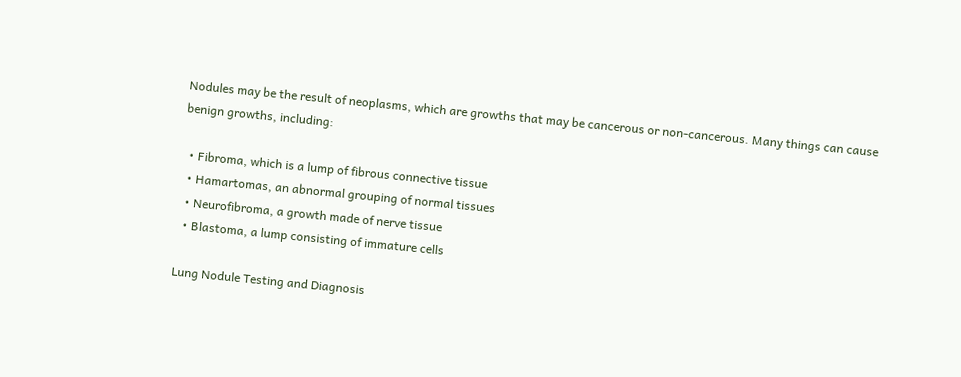Nodules may be the result of neoplasms, which are growths that may be cancerous or non-cancerous. Many things can cause benign growths, including:

  • Fibroma, which is a lump of fibrous connective tissue
  • Hamartomas, an abnormal grouping of normal tissues
  • Neurofibroma, a growth made of nerve tissue
  • Blastoma, a lump consisting of immature cells

Lung Nodule Testing and Diagnosis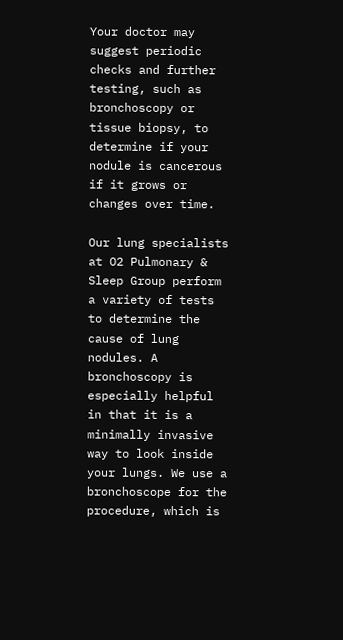Your doctor may suggest periodic checks and further testing, such as bronchoscopy or tissue biopsy, to determine if your nodule is cancerous if it grows or changes over time.

Our lung specialists at O2 Pulmonary & Sleep Group perform a variety of tests to determine the cause of lung nodules. A bronchoscopy is especially helpful in that it is a minimally invasive way to look inside your lungs. We use a bronchoscope for the procedure, which is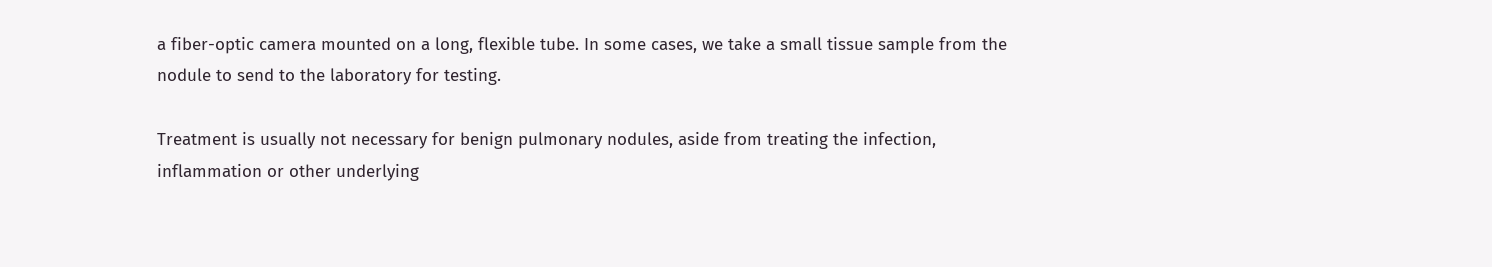a fiber-optic camera mounted on a long, flexible tube. In some cases, we take a small tissue sample from the nodule to send to the laboratory for testing.

Treatment is usually not necessary for benign pulmonary nodules, aside from treating the infection, inflammation or other underlying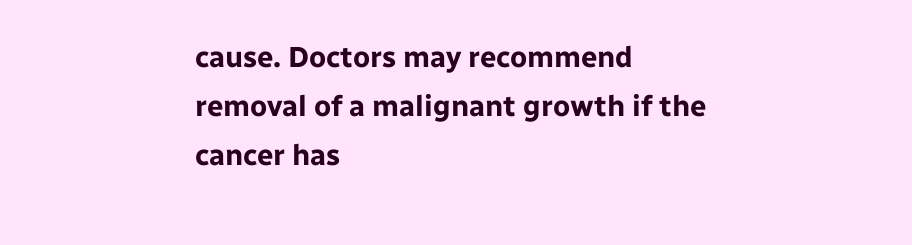cause. Doctors may recommend removal of a malignant growth if the cancer has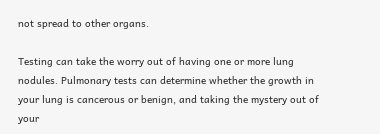not spread to other organs.

Testing can take the worry out of having one or more lung nodules. Pulmonary tests can determine whether the growth in your lung is cancerous or benign, and taking the mystery out of your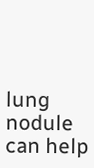lung nodule can help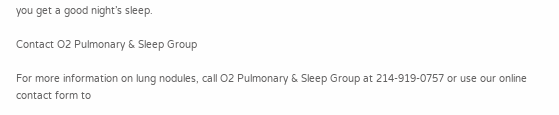you get a good night’s sleep.

Contact O2 Pulmonary & Sleep Group

For more information on lung nodules, call O2 Pulmonary & Sleep Group at 214-919-0757 or use our online contact form to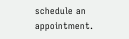schedule an appointment.